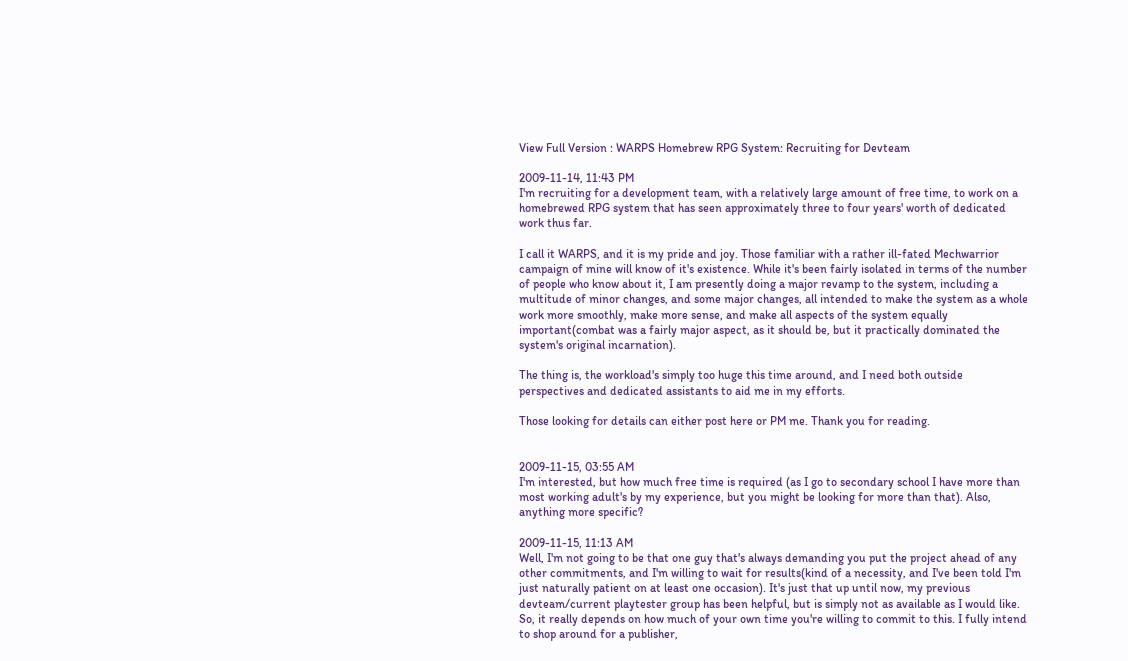View Full Version : WARPS Homebrew RPG System: Recruiting for Devteam

2009-11-14, 11:43 PM
I'm recruiting for a development team, with a relatively large amount of free time, to work on a homebrewed RPG system that has seen approximately three to four years' worth of dedicated work thus far.

I call it WARPS, and it is my pride and joy. Those familiar with a rather ill-fated Mechwarrior campaign of mine will know of it's existence. While it's been fairly isolated in terms of the number of people who know about it, I am presently doing a major revamp to the system, including a multitude of minor changes, and some major changes, all intended to make the system as a whole work more smoothly, make more sense, and make all aspects of the system equally important(combat was a fairly major aspect, as it should be, but it practically dominated the system's original incarnation).

The thing is, the workload's simply too huge this time around, and I need both outside perspectives and dedicated assistants to aid me in my efforts.

Those looking for details can either post here or PM me. Thank you for reading.


2009-11-15, 03:55 AM
I'm interested, but how much free time is required (as I go to secondary school I have more than most working adult's by my experience, but you might be looking for more than that). Also, anything more specific?

2009-11-15, 11:13 AM
Well, I'm not going to be that one guy that's always demanding you put the project ahead of any other commitments, and I'm willing to wait for results(kind of a necessity, and I've been told I'm just naturally patient on at least one occasion). It's just that up until now, my previous devteam/current playtester group has been helpful, but is simply not as available as I would like. So, it really depends on how much of your own time you're willing to commit to this. I fully intend to shop around for a publisher,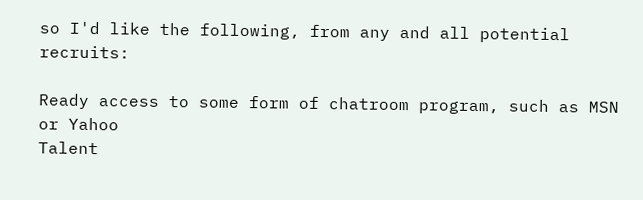so I'd like the following, from any and all potential recruits:

Ready access to some form of chatroom program, such as MSN or Yahoo
Talent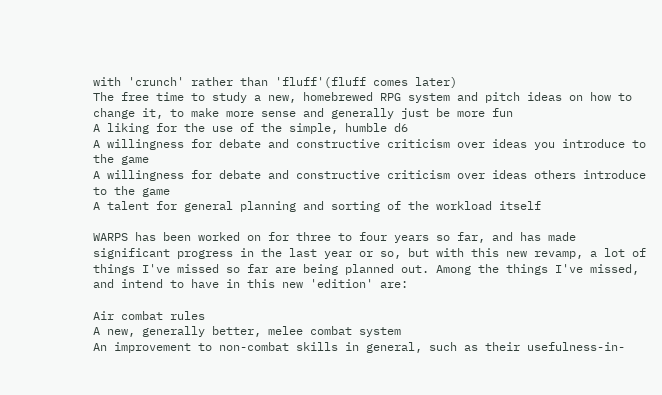with 'crunch' rather than 'fluff'(fluff comes later)
The free time to study a new, homebrewed RPG system and pitch ideas on how to change it, to make more sense and generally just be more fun
A liking for the use of the simple, humble d6
A willingness for debate and constructive criticism over ideas you introduce to the game
A willingness for debate and constructive criticism over ideas others introduce to the game
A talent for general planning and sorting of the workload itself

WARPS has been worked on for three to four years so far, and has made significant progress in the last year or so, but with this new revamp, a lot of things I've missed so far are being planned out. Among the things I've missed, and intend to have in this new 'edition' are:

Air combat rules
A new, generally better, melee combat system
An improvement to non-combat skills in general, such as their usefulness-in-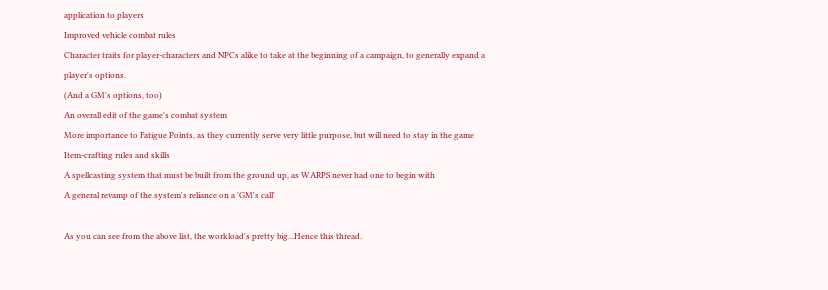application to players
Improved vehicle combat rules
Character traits for player-characters and NPCs alike to take at the beginning of a campaign, to generally expand a player's options.
(And a GM's options, too)
An overall edit of the game's combat system
More importance to Fatigue Points, as they currently serve very little purpose, but will need to stay in the game
Item-crafting rules and skills
A spellcasting system that must be built from the ground up, as WARPS never had one to begin with
A general revamp of the system's reliance on a 'GM's call'

As you can see from the above list, the workload's pretty big...Hence this thread.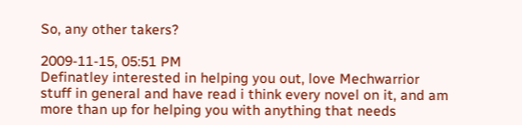So, any other takers?

2009-11-15, 05:51 PM
Definatley interested in helping you out, love Mechwarrior stuff in general and have read i think every novel on it, and am more than up for helping you with anything that needs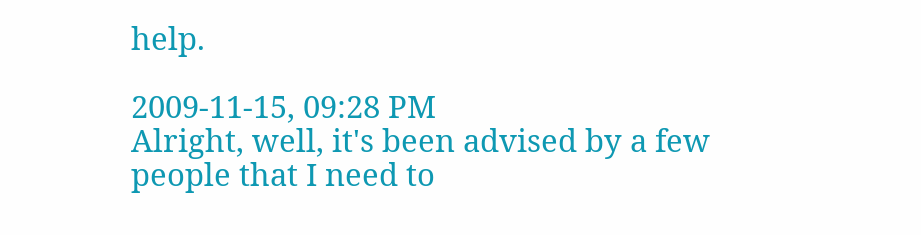help.

2009-11-15, 09:28 PM
Alright, well, it's been advised by a few people that I need to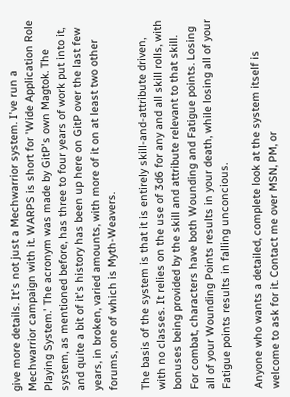give more details. It's not just a Mechwarrior system. I've run a Mechwarrior campaign with it. WARPS is short for 'Wide Application Role Playing System.' The acronym was made by GitP's own Magtok. The system, as mentioned before, has three to four years of work put into it, and quite a bit of it's history has been up here on GitP over the last few years, in broken, varied amounts, with more of it on at least two other forums, one of which is Myth-Weavers.

The basis of the system is that it is entirely skill-and-attribute driven, with no classes. It relies on the use of 3d6 for any and all skill rolls, with bonuses being provided by the skill and attribute relevant to that skill. For combat, characters have both Wounding and Fatigue points. Losing all of your Wounding Points results in your death, while losing all of your Fatigue points results in falling unconcious.

Anyone who wants a detailed, complete look at the system itself is welcome to ask for it. Contact me over MSN, PM, or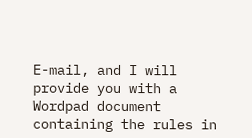E-mail, and I will provide you with a Wordpad document containing the rules in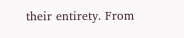their entirety. From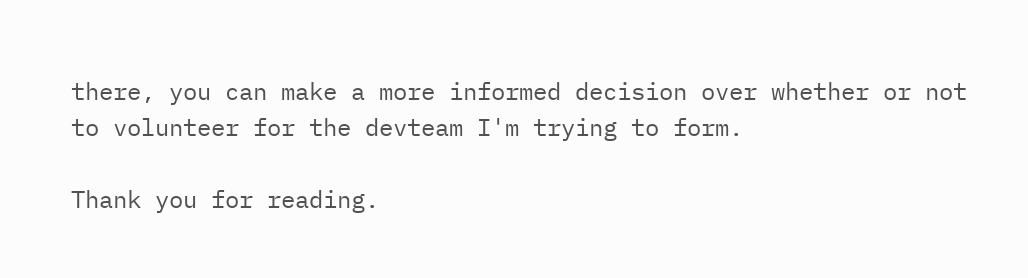there, you can make a more informed decision over whether or not to volunteer for the devteam I'm trying to form.

Thank you for reading.